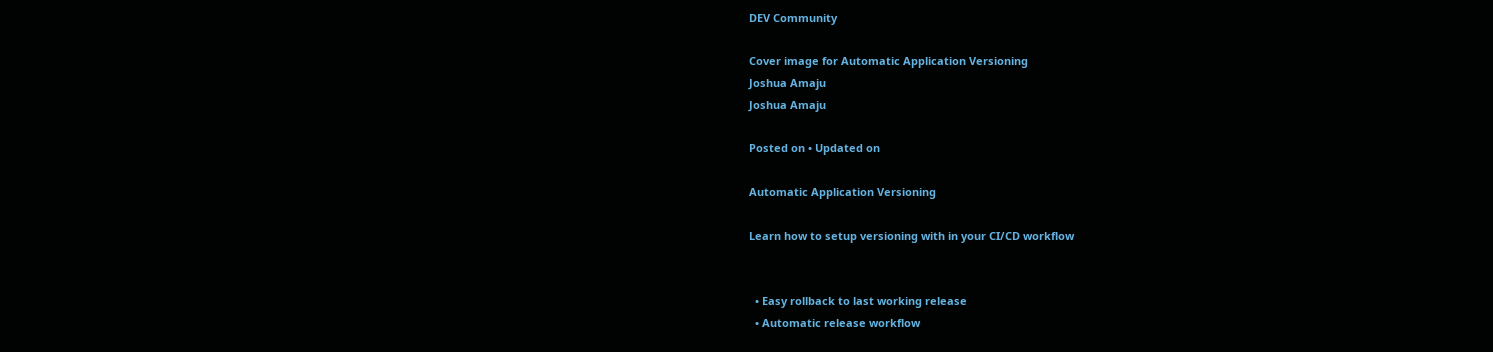DEV Community

Cover image for Automatic Application Versioning
Joshua Amaju
Joshua Amaju

Posted on • Updated on

Automatic Application Versioning

Learn how to setup versioning with in your CI/CD workflow


  • Easy rollback to last working release
  • Automatic release workflow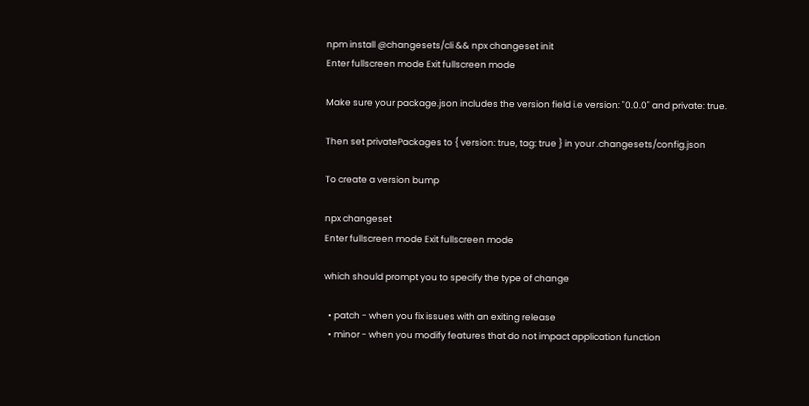npm install @changesets/cli && npx changeset init
Enter fullscreen mode Exit fullscreen mode

Make sure your package.json includes the version field i.e version: "0.0.0" and private: true.

Then set privatePackages to { version: true, tag: true } in your .changesets/config.json

To create a version bump

npx changeset
Enter fullscreen mode Exit fullscreen mode

which should prompt you to specify the type of change

  • patch - when you fix issues with an exiting release
  • minor - when you modify features that do not impact application function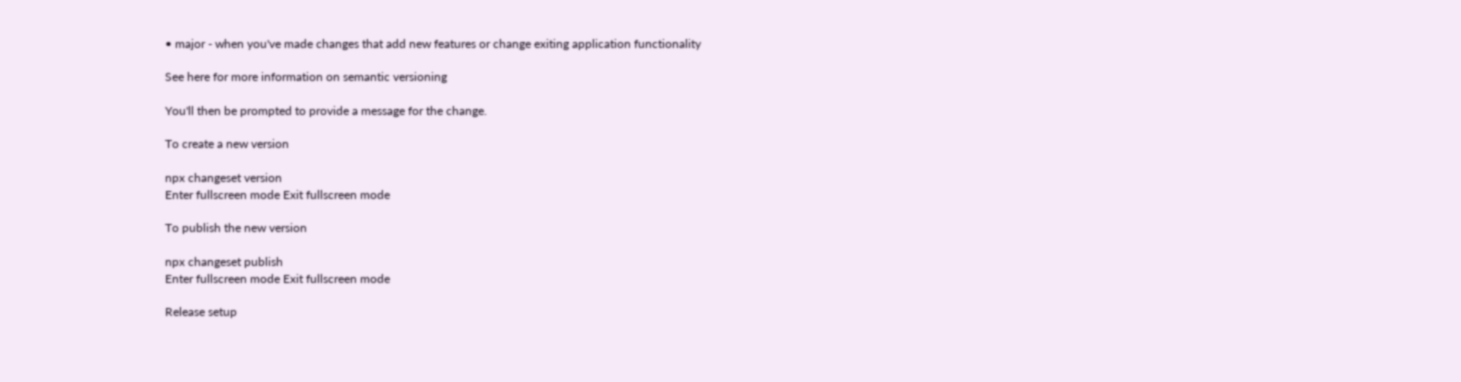• major - when you've made changes that add new features or change exiting application functionality

See here for more information on semantic versioning

You'll then be prompted to provide a message for the change.

To create a new version

npx changeset version
Enter fullscreen mode Exit fullscreen mode

To publish the new version

npx changeset publish
Enter fullscreen mode Exit fullscreen mode

Release setup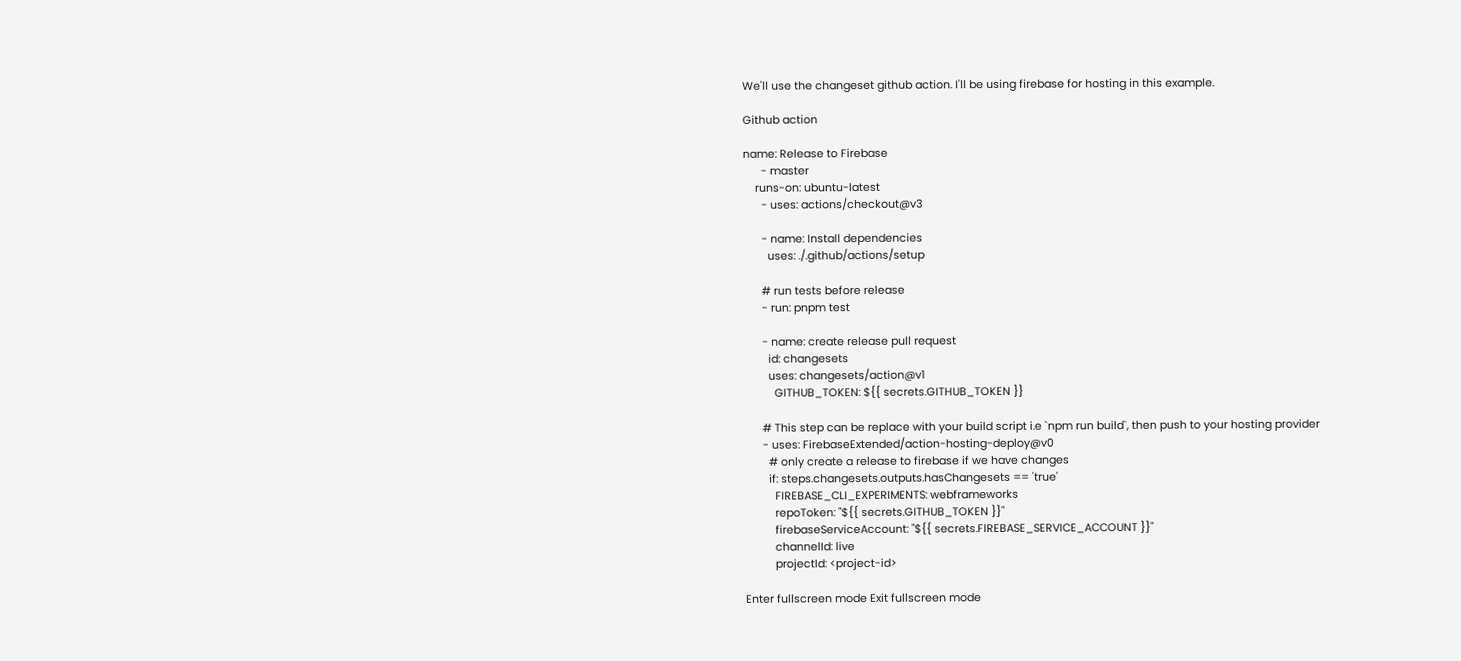We'll use the changeset github action. I'll be using firebase for hosting in this example.

Github action

name: Release to Firebase
      - master
    runs-on: ubuntu-latest
      - uses: actions/checkout@v3

      - name: Install dependencies
        uses: ./.github/actions/setup

      # run tests before release
      - run: pnpm test

      - name: create release pull request
        id: changesets
        uses: changesets/action@v1
          GITHUB_TOKEN: ${{ secrets.GITHUB_TOKEN }}

      # This step can be replace with your build script i.e `npm run build`, then push to your hosting provider
      - uses: FirebaseExtended/action-hosting-deploy@v0
        # only create a release to firebase if we have changes
        if: steps.changesets.outputs.hasChangesets == 'true'
          FIREBASE_CLI_EXPERIMENTS: webframeworks
          repoToken: "${{ secrets.GITHUB_TOKEN }}"
          firebaseServiceAccount: "${{ secrets.FIREBASE_SERVICE_ACCOUNT }}"
          channelId: live
          projectId: <project-id>

Enter fullscreen mode Exit fullscreen mode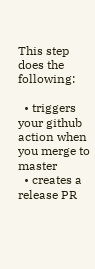This step does the following:

  • triggers your github action when you merge to master
  • creates a release PR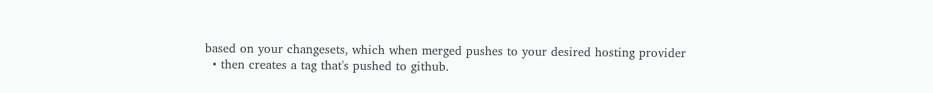based on your changesets, which when merged pushes to your desired hosting provider
  • then creates a tag that's pushed to github.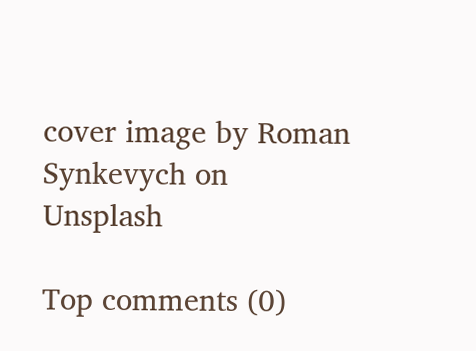cover image by Roman Synkevych on Unsplash

Top comments (0)